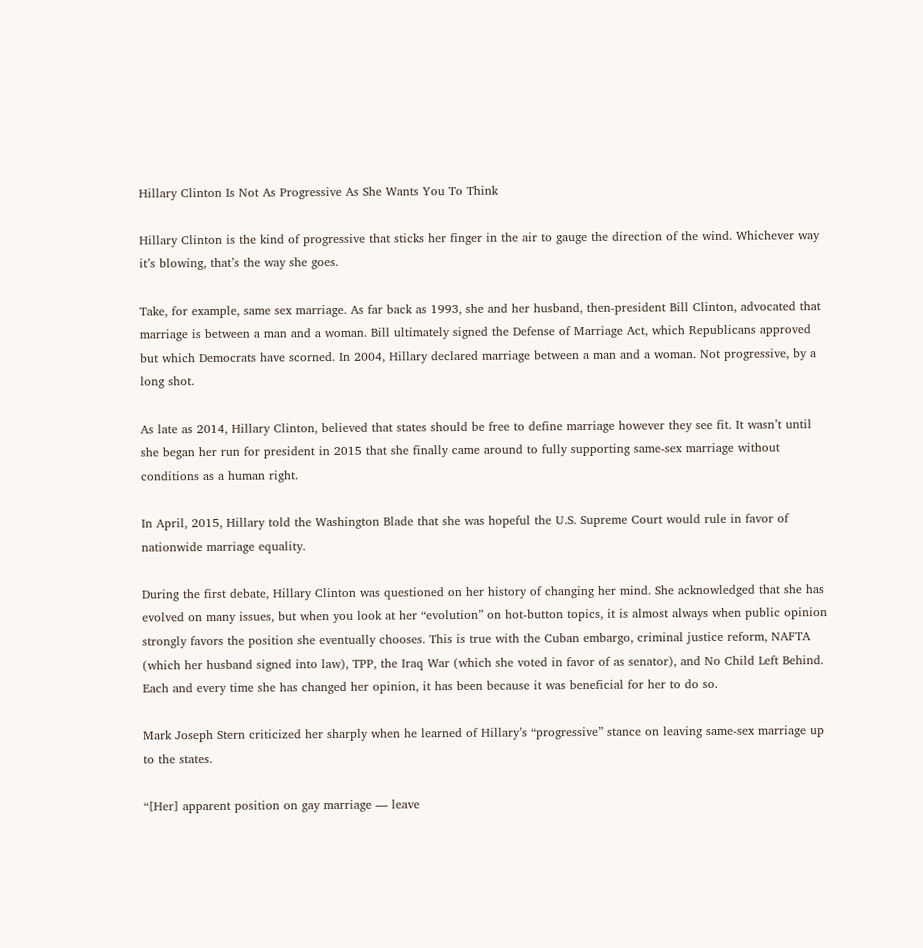Hillary Clinton Is Not As Progressive As She Wants You To Think

Hillary Clinton is the kind of progressive that sticks her finger in the air to gauge the direction of the wind. Whichever way it’s blowing, that’s the way she goes.

Take, for example, same sex marriage. As far back as 1993, she and her husband, then-president Bill Clinton, advocated that marriage is between a man and a woman. Bill ultimately signed the Defense of Marriage Act, which Republicans approved but which Democrats have scorned. In 2004, Hillary declared marriage between a man and a woman. Not progressive, by a long shot.

As late as 2014, Hillary Clinton, believed that states should be free to define marriage however they see fit. It wasn’t until she began her run for president in 2015 that she finally came around to fully supporting same-sex marriage without conditions as a human right.

In April, 2015, Hillary told the Washington Blade that she was hopeful the U.S. Supreme Court would rule in favor of nationwide marriage equality.

During the first debate, Hillary Clinton was questioned on her history of changing her mind. She acknowledged that she has evolved on many issues, but when you look at her “evolution” on hot-button topics, it is almost always when public opinion strongly favors the position she eventually chooses. This is true with the Cuban embargo, criminal justice reform, NAFTA (which her husband signed into law), TPP, the Iraq War (which she voted in favor of as senator), and No Child Left Behind. Each and every time she has changed her opinion, it has been because it was beneficial for her to do so.

Mark Joseph Stern criticized her sharply when he learned of Hillary’s “progressive” stance on leaving same-sex marriage up to the states.

“[Her] apparent position on gay marriage — leave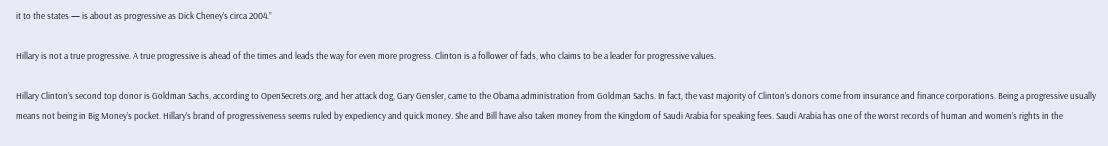it to the states — is about as progressive as Dick Cheney’s circa 2004.”

Hillary is not a true progressive. A true progressive is ahead of the times and leads the way for even more progress. Clinton is a follower of fads, who claims to be a leader for progressive values.

Hillary Clinton’s second top donor is Goldman Sachs, according to OpenSecrets.org, and her attack dog, Gary Gensler, came to the Obama administration from Goldman Sachs. In fact, the vast majority of Clinton’s donors come from insurance and finance corporations. Being a progressive usually means not being in Big Money’s pocket. Hillary’s brand of progressiveness seems ruled by expediency and quick money. She and Bill have also taken money from the Kingdom of Saudi Arabia for speaking fees. Saudi Arabia has one of the worst records of human and women’s rights in the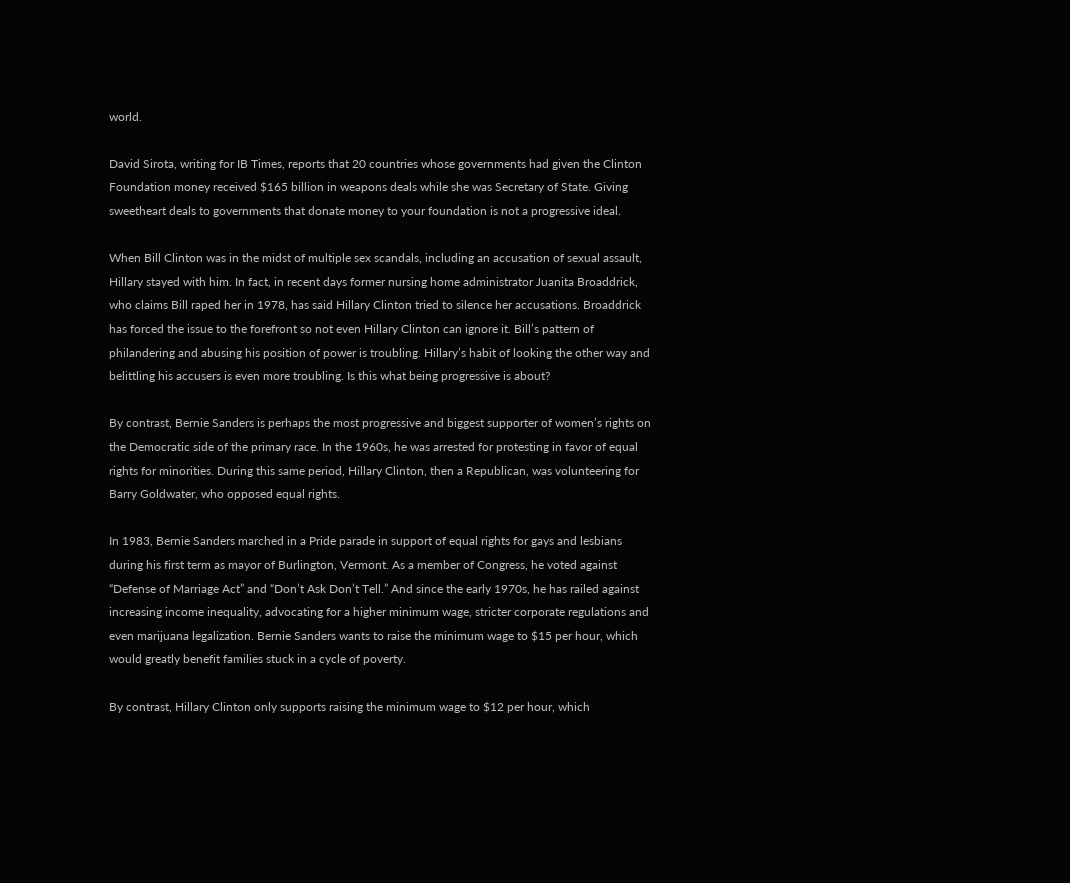world.

David Sirota, writing for IB Times, reports that 20 countries whose governments had given the Clinton Foundation money received $165 billion in weapons deals while she was Secretary of State. Giving sweetheart deals to governments that donate money to your foundation is not a progressive ideal.

When Bill Clinton was in the midst of multiple sex scandals, including an accusation of sexual assault, Hillary stayed with him. In fact, in recent days former nursing home administrator Juanita Broaddrick, who claims Bill raped her in 1978, has said Hillary Clinton tried to silence her accusations. Broaddrick has forced the issue to the forefront so not even Hillary Clinton can ignore it. Bill’s pattern of philandering and abusing his position of power is troubling. Hillary’s habit of looking the other way and belittling his accusers is even more troubling. Is this what being progressive is about?

By contrast, Bernie Sanders is perhaps the most progressive and biggest supporter of women’s rights on the Democratic side of the primary race. In the 1960s, he was arrested for protesting in favor of equal rights for minorities. During this same period, Hillary Clinton, then a Republican, was volunteering for Barry Goldwater, who opposed equal rights.

In 1983, Bernie Sanders marched in a Pride parade in support of equal rights for gays and lesbians during his first term as mayor of Burlington, Vermont. As a member of Congress, he voted against “Defense of Marriage Act” and “Don’t Ask Don’t Tell.” And since the early 1970s, he has railed against increasing income inequality, advocating for a higher minimum wage, stricter corporate regulations and even marijuana legalization. Bernie Sanders wants to raise the minimum wage to $15 per hour, which would greatly benefit families stuck in a cycle of poverty.

By contrast, Hillary Clinton only supports raising the minimum wage to $12 per hour, which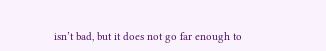isn’t bad, but it does not go far enough to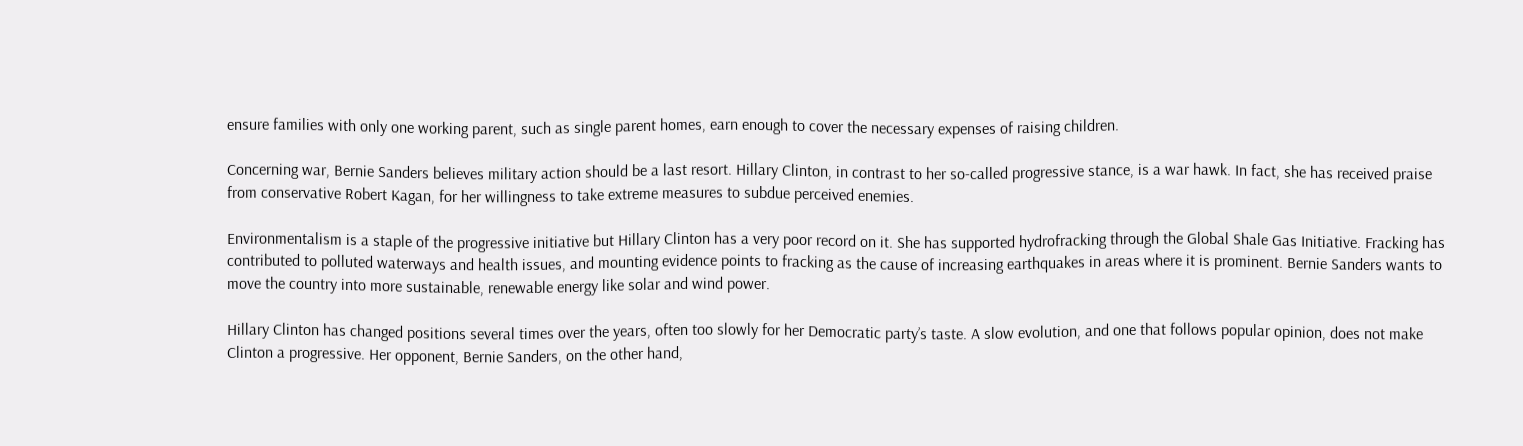ensure families with only one working parent, such as single parent homes, earn enough to cover the necessary expenses of raising children.

Concerning war, Bernie Sanders believes military action should be a last resort. Hillary Clinton, in contrast to her so-called progressive stance, is a war hawk. In fact, she has received praise from conservative Robert Kagan, for her willingness to take extreme measures to subdue perceived enemies.

Environmentalism is a staple of the progressive initiative but Hillary Clinton has a very poor record on it. She has supported hydrofracking through the Global Shale Gas Initiative. Fracking has contributed to polluted waterways and health issues, and mounting evidence points to fracking as the cause of increasing earthquakes in areas where it is prominent. Bernie Sanders wants to move the country into more sustainable, renewable energy like solar and wind power.

Hillary Clinton has changed positions several times over the years, often too slowly for her Democratic party’s taste. A slow evolution, and one that follows popular opinion, does not make Clinton a progressive. Her opponent, Bernie Sanders, on the other hand,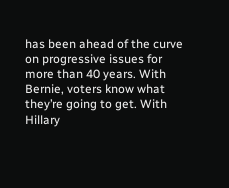has been ahead of the curve on progressive issues for more than 40 years. With Bernie, voters know what they’re going to get. With Hillary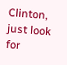Clinton, just look for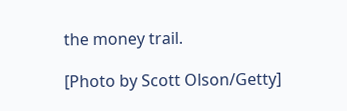the money trail.

[Photo by Scott Olson/Getty]